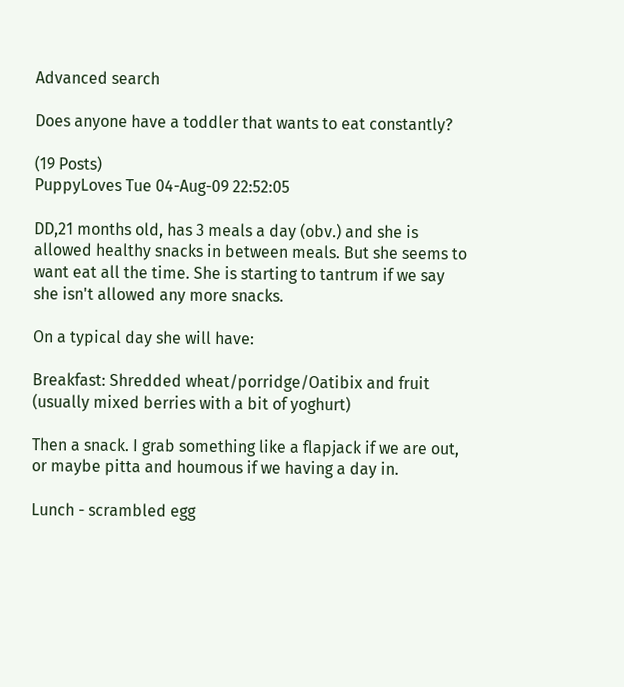Advanced search

Does anyone have a toddler that wants to eat constantly?

(19 Posts)
PuppyLoves Tue 04-Aug-09 22:52:05

DD,21 months old, has 3 meals a day (obv.) and she is allowed healthy snacks in between meals. But she seems to want eat all the time. She is starting to tantrum if we say she isn't allowed any more snacks.

On a typical day she will have:

Breakfast: Shredded wheat/porridge/Oatibix and fruit (usually mixed berries with a bit of yoghurt)

Then a snack. I grab something like a flapjack if we are out, or maybe pitta and houmous if we having a day in.

Lunch - scrambled egg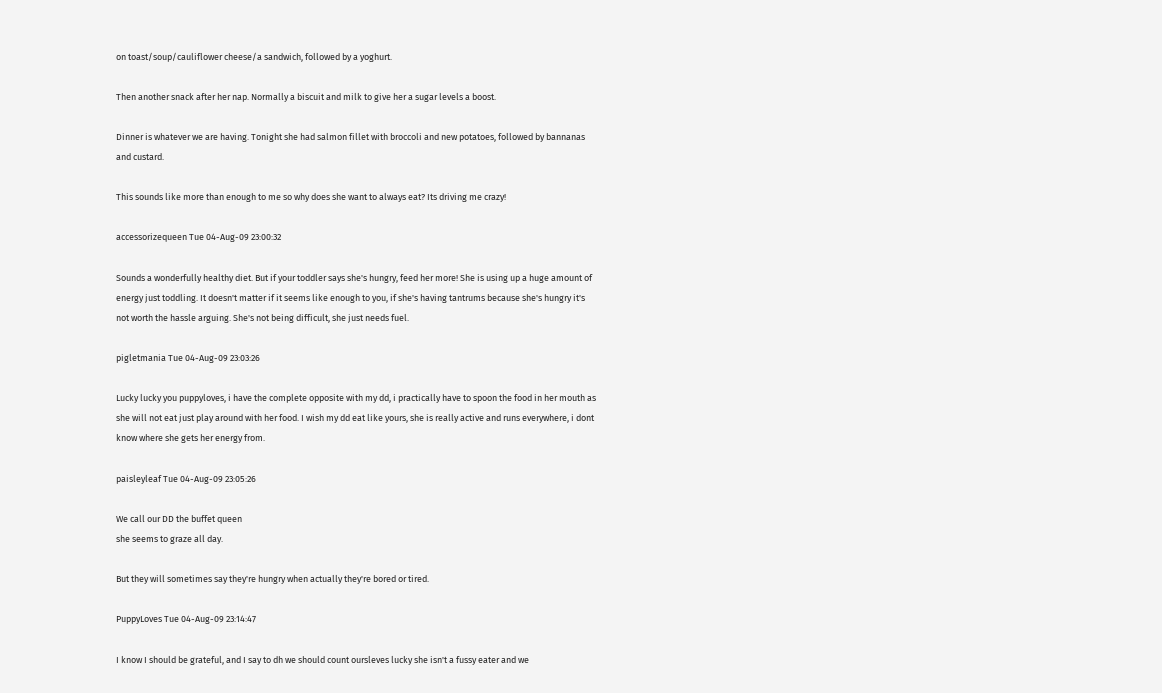on toast/soup/cauliflower cheese/a sandwich, followed by a yoghurt.

Then another snack after her nap. Normally a biscuit and milk to give her a sugar levels a boost.

Dinner is whatever we are having. Tonight she had salmon fillet with broccoli and new potatoes, followed by bannanas and custard.

This sounds like more than enough to me so why does she want to always eat? Its driving me crazy!

accessorizequeen Tue 04-Aug-09 23:00:32

Sounds a wonderfully healthy diet. But if your toddler says she's hungry, feed her more! She is using up a huge amount of energy just toddling. It doesn't matter if it seems like enough to you, if she's having tantrums because she's hungry it's not worth the hassle arguing. She's not being difficult, she just needs fuel.

pigletmania Tue 04-Aug-09 23:03:26

Lucky lucky you puppyloves, i have the complete opposite with my dd, i practically have to spoon the food in her mouth as she will not eat just play around with her food. I wish my dd eat like yours, she is really active and runs everywhere, i dont know where she gets her energy from.

paisleyleaf Tue 04-Aug-09 23:05:26

We call our DD the buffet queen
she seems to graze all day.

But they will sometimes say they're hungry when actually they're bored or tired.

PuppyLoves Tue 04-Aug-09 23:14:47

I know I should be grateful, and I say to dh we should count oursleves lucky she isn't a fussy eater and we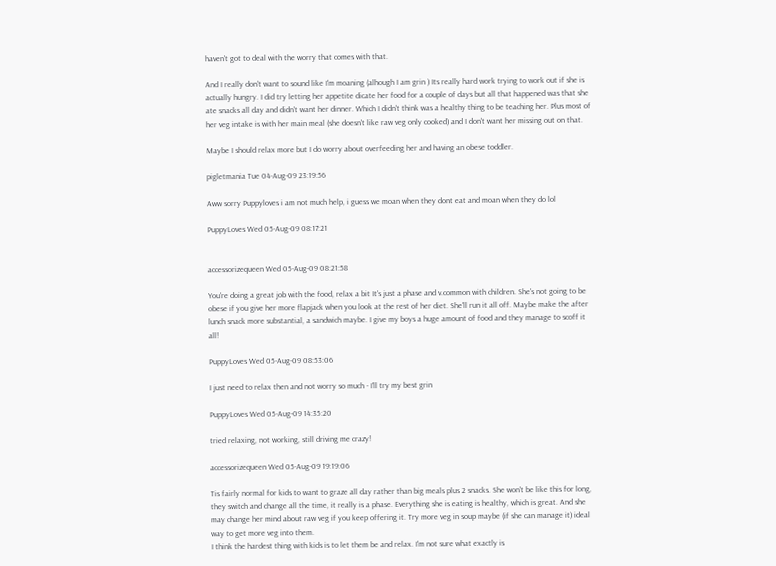haven't got to deal with the worry that comes with that.

And I really don't want to sound like I'm moaning (alhough I am grin ) Its really hard work trying to work out if she is actually hungry. I did try letting her appetite dicate her food for a couple of days but all that happened was that she ate snacks all day and didn't want her dinner. Which I didn't think was a healthy thing to be teaching her. Plus most of her veg intake is with her main meal (she doesn't like raw veg only cooked) and I don't want her missing out on that.

Maybe I should relax more but I do worry about overfeeding her and having an obese toddler.

pigletmania Tue 04-Aug-09 23:19:56

Aww sorry Puppyloves i am not much help, i guess we moan when they dont eat and moan when they do lol

PuppyLoves Wed 05-Aug-09 08:17:21


accessorizequeen Wed 05-Aug-09 08:21:58

You're doing a great job with the food, relax a bit It's just a phase and v.common with children. She's not going to be obese if you give her more flapjack when you look at the rest of her diet. She'll run it all off. Maybe make the after lunch snack more substantial, a sandwich maybe. I give my boys a huge amount of food and they manage to scoff it all!

PuppyLoves Wed 05-Aug-09 08:53:06

I just need to relax then and not worry so much - I'll try my best grin

PuppyLoves Wed 05-Aug-09 14:35:20

tried relaxing, not working, still driving me crazy!

accessorizequeen Wed 05-Aug-09 19:19:06

Tis fairly normal for kids to want to graze all day rather than big meals plus 2 snacks. She won't be like this for long, they switch and change all the time, it really is a phase. Everything she is eating is healthy, which is great. And she may change her mind about raw veg if you keep offering it. Try more veg in soup maybe (if she can manage it) ideal way to get more veg into them.
I think the hardest thing with kids is to let them be and relax. I'm not sure what exactly is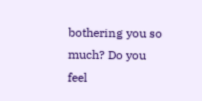bothering you so much? Do you feel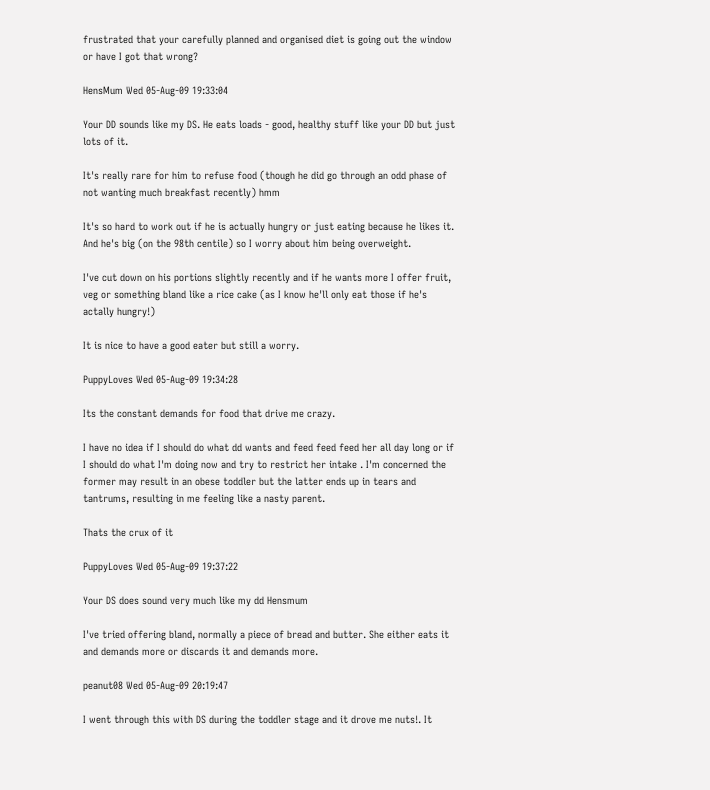frustrated that your carefully planned and organised diet is going out the window or have I got that wrong?

HensMum Wed 05-Aug-09 19:33:04

Your DD sounds like my DS. He eats loads - good, healthy stuff like your DD but just lots of it.

It's really rare for him to refuse food (though he did go through an odd phase of not wanting much breakfast recently) hmm

It's so hard to work out if he is actually hungry or just eating because he likes it. And he's big (on the 98th centile) so I worry about him being overweight.

I've cut down on his portions slightly recently and if he wants more I offer fruit, veg or something bland like a rice cake (as I know he'll only eat those if he's actally hungry!)

It is nice to have a good eater but still a worry.

PuppyLoves Wed 05-Aug-09 19:34:28

Its the constant demands for food that drive me crazy.

I have no idea if I should do what dd wants and feed feed feed her all day long or if I should do what I'm doing now and try to restrict her intake . I'm concerned the former may result in an obese toddler but the latter ends up in tears and tantrums, resulting in me feeling like a nasty parent.

Thats the crux of it

PuppyLoves Wed 05-Aug-09 19:37:22

Your DS does sound very much like my dd Hensmum

I've tried offering bland, normally a piece of bread and butter. She either eats it and demands more or discards it and demands more.

peanut08 Wed 05-Aug-09 20:19:47

I went through this with DS during the toddler stage and it drove me nuts!. It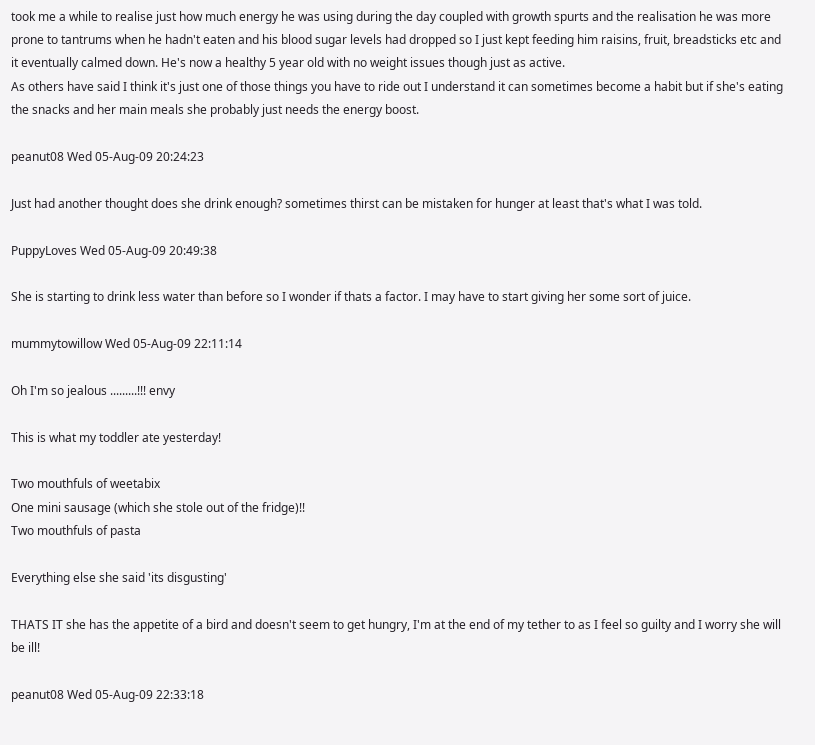took me a while to realise just how much energy he was using during the day coupled with growth spurts and the realisation he was more prone to tantrums when he hadn't eaten and his blood sugar levels had dropped so I just kept feeding him raisins, fruit, breadsticks etc and it eventually calmed down. He's now a healthy 5 year old with no weight issues though just as active.
As others have said I think it's just one of those things you have to ride out I understand it can sometimes become a habit but if she's eating the snacks and her main meals she probably just needs the energy boost.

peanut08 Wed 05-Aug-09 20:24:23

Just had another thought does she drink enough? sometimes thirst can be mistaken for hunger at least that's what I was told.

PuppyLoves Wed 05-Aug-09 20:49:38

She is starting to drink less water than before so I wonder if thats a factor. I may have to start giving her some sort of juice.

mummytowillow Wed 05-Aug-09 22:11:14

Oh I'm so jealous .........!!! envy

This is what my toddler ate yesterday!

Two mouthfuls of weetabix
One mini sausage (which she stole out of the fridge)!!
Two mouthfuls of pasta

Everything else she said 'its disgusting'

THATS IT she has the appetite of a bird and doesn't seem to get hungry, I'm at the end of my tether to as I feel so guilty and I worry she will be ill!

peanut08 Wed 05-Aug-09 22:33:18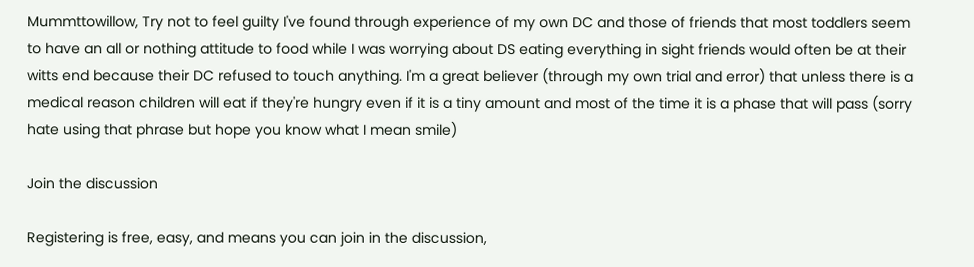Mummttowillow, Try not to feel guilty I've found through experience of my own DC and those of friends that most toddlers seem to have an all or nothing attitude to food while I was worrying about DS eating everything in sight friends would often be at their witts end because their DC refused to touch anything. I'm a great believer (through my own trial and error) that unless there is a medical reason children will eat if they're hungry even if it is a tiny amount and most of the time it is a phase that will pass (sorry hate using that phrase but hope you know what I mean smile)

Join the discussion

Registering is free, easy, and means you can join in the discussion,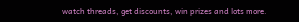watch threads, get discounts, win prizes and lots more.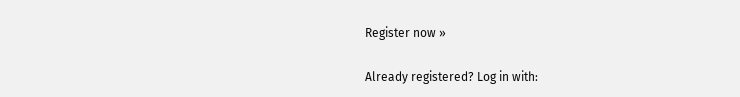Register now »

Already registered? Log in with: